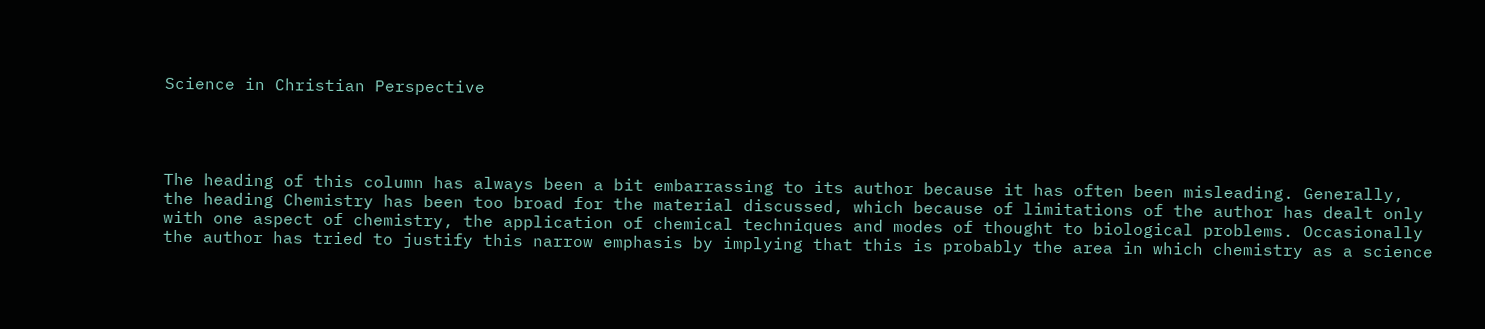Science in Christian Perspective




The heading of this column has always been a bit embarrassing to its author because it has often been misleading. Generally, the heading Chemistry has been too broad for the material discussed, which because of limitations of the author has dealt only with one aspect of chemistry, the application of chemical techniques and modes of thought to biological problems. Occasionally the author has tried to justify this narrow emphasis by implying that this is probably the area in which chemistry as a science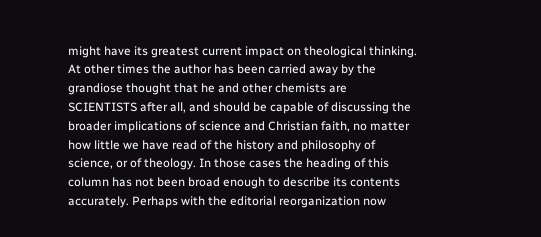might have its greatest current impact on theological thinking. At other times the author has been carried away by the grandiose thought that he and other chemists are SCIENTISTS after all, and should be capable of discussing the broader implications of science and Christian faith, no matter how little we have read of the history and philosophy of science, or of theology. In those cases the heading of this column has not been broad enough to describe its contents accurately. Perhaps with the editorial reorganization now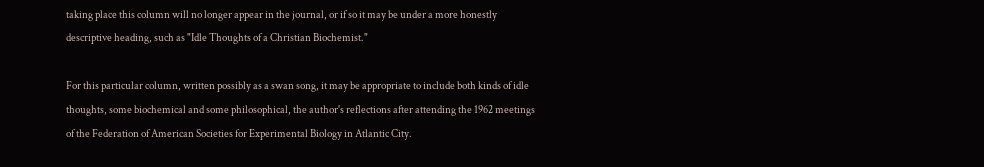taking place this column will no longer appear in the journal, or if so it may be under a more honestly descriptive heading, such as "Idle Thoughts of a Christian Biochemist."

For this particular column, written possibly as a swan song, it may be appropriate to include both kinds of idle thoughts, some biochemical and some philosophical, the author's reflections after attending the 1962 meetings of the Federation of American Societies for Experimental Biology in Atlantic City.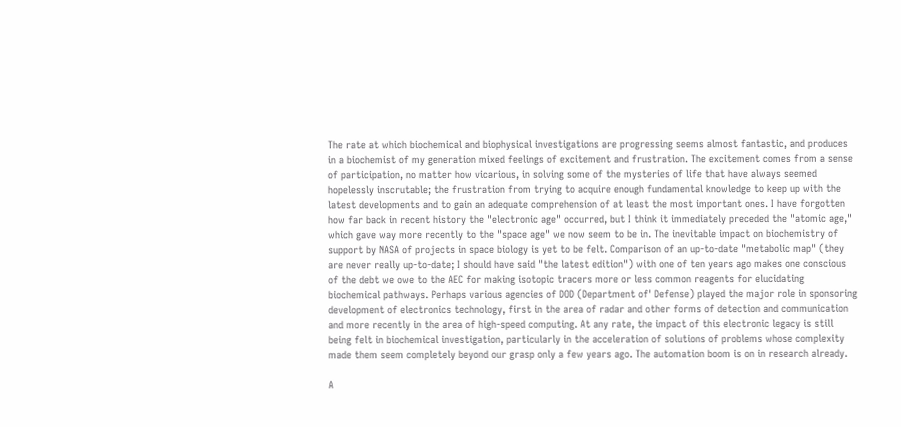The rate at which biochemical and biophysical investigations are progressing seems almost fantastic, and produces in a biochemist of my generation mixed feelings of excitement and frustration. The excitement comes from a sense of participation, no matter how vicarious, in solving some of the mysteries of life that have always seemed hopelessly inscrutable; the frustration from trying to acquire enough fundamental knowledge to keep up with the latest developments and to gain an adequate comprehension of at least the most important ones. I have forgotten how far back in recent history the "electronic age" occurred, but I think it immediately preceded the "atomic age," which gave way more recently to the "space age" we now seem to be in. The inevitable impact on biochemistry of support by NASA of projects in space biology is yet to be felt. Comparison of an up-to-date "metabolic map" (they are never really up-to-date; I should have said "the latest edition") with one of ten years ago makes one conscious of the debt we owe to the AEC for making isotopic tracers more or less common reagents for elucidating biochemical pathways. Perhaps various agencies of DOD (Department of' Defense) played the major role in sponsoring development of electronics technology, first in the area of radar and other forms of detection and communication and more recently in the area of high-speed computing. At any rate, the impact of this electronic legacy is still being felt in biochemical investigation, particularly in the acceleration of solutions of problems whose complexity made them seem completely beyond our grasp only a few years ago. The automation boom is on in research already.

A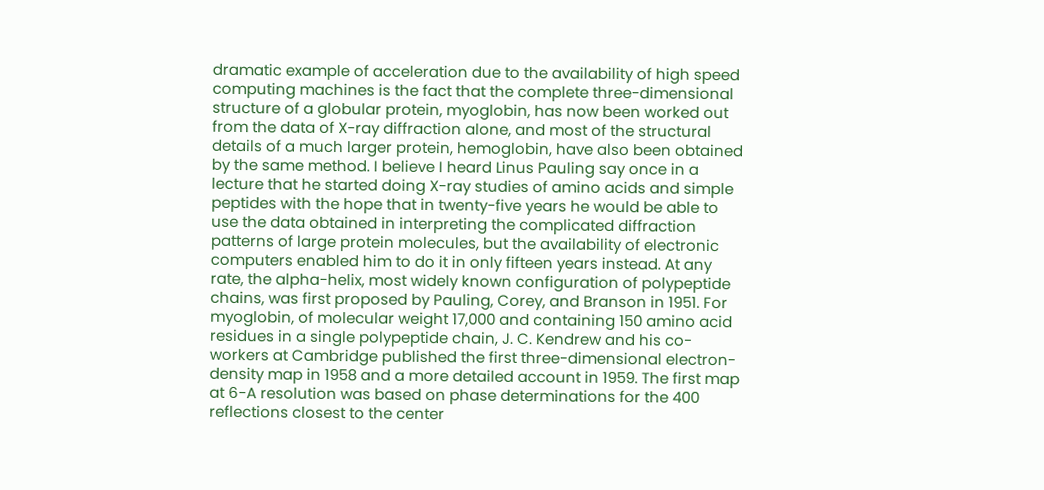dramatic example of acceleration due to the availability of high speed computing machines is the fact that the complete three-dimensional structure of a globular protein, myoglobin, has now been worked out from the data of X-ray diffraction alone, and most of the structural details of a much larger protein, hemoglobin, have also been obtained by the same method. I believe I heard Linus Pauling say once in a lecture that he started doing X-ray studies of amino acids and simple peptides with the hope that in twenty-five years he would be able to use the data obtained in interpreting the complicated diffraction patterns of large protein molecules, but the availability of electronic computers enabled him to do it in only fifteen years instead. At any rate, the alpha-helix, most widely known configuration of polypeptide chains, was first proposed by Pauling, Corey, and Branson in 1951. For myoglobin, of molecular weight 17,000 and containing 150 amino acid residues in a single polypeptide chain, J. C. Kendrew and his co-workers at Cambridge published the first three-dimensional electron-density map in 1958 and a more detailed account in 1959. The first map at 6-A resolution was based on phase determinations for the 400 reflections closest to the center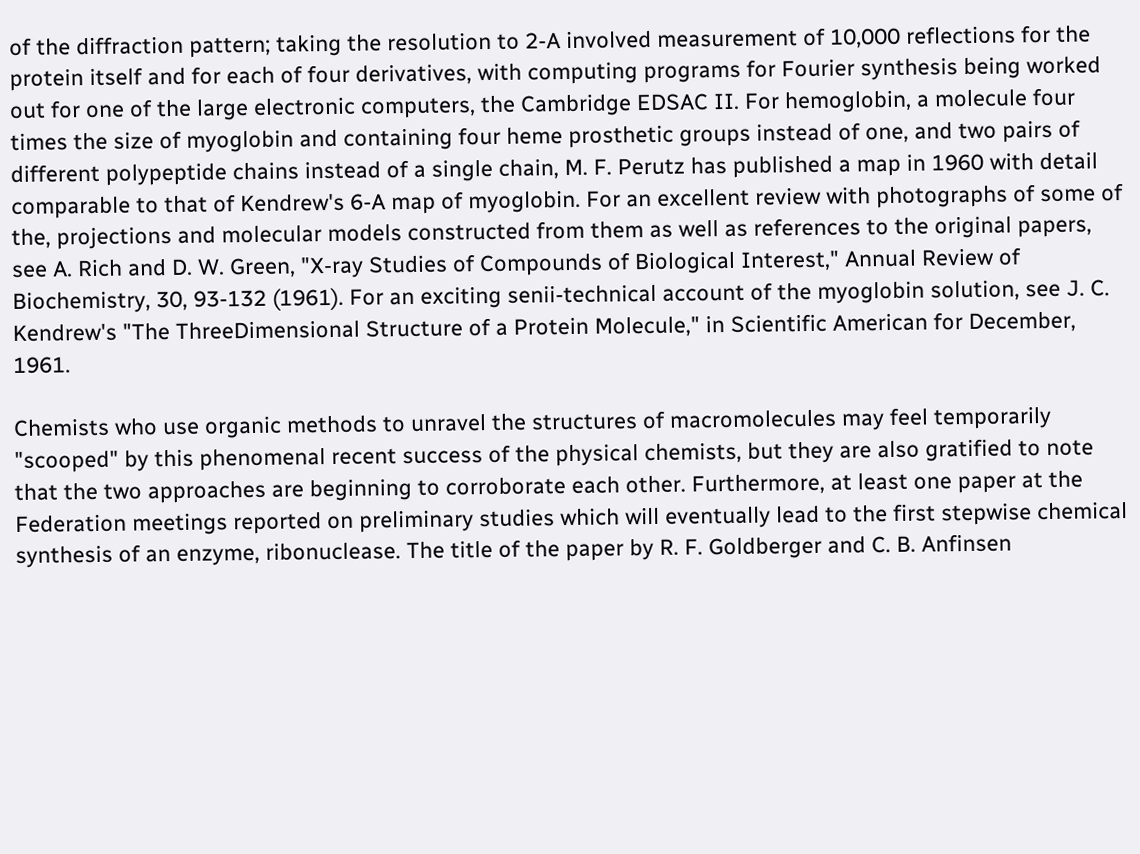of the diffraction pattern; taking the resolution to 2-A involved measurement of 10,000 reflections for the protein itself and for each of four derivatives, with computing programs for Fourier synthesis being worked out for one of the large electronic computers, the Cambridge EDSAC II. For hemoglobin, a molecule four times the size of myoglobin and containing four heme prosthetic groups instead of one, and two pairs of different polypeptide chains instead of a single chain, M. F. Perutz has published a map in 1960 with detail comparable to that of Kendrew's 6-A map of myoglobin. For an excellent review with photographs of some of the, projections and molecular models constructed from them as well as references to the original papers, see A. Rich and D. W. Green, "X-ray Studies of Compounds of Biological Interest," Annual Review of Biochemistry, 30, 93-132 (1961). For an exciting senii-technical account of the myoglobin solution, see J. C. Kendrew's "The ThreeDimensional Structure of a Protein Molecule," in Scientific American for December, 1961.

Chemists who use organic methods to unravel the structures of macromolecules may feel temporarily "scooped" by this phenomenal recent success of the physical chemists, but they are also gratified to note that the two approaches are beginning to corroborate each other. Furthermore, at least one paper at the Federation meetings reported on preliminary studies which will eventually lead to the first stepwise chemical synthesis of an enzyme, ribonuclease. The title of the paper by R. F. Goldberger and C. B. Anfinsen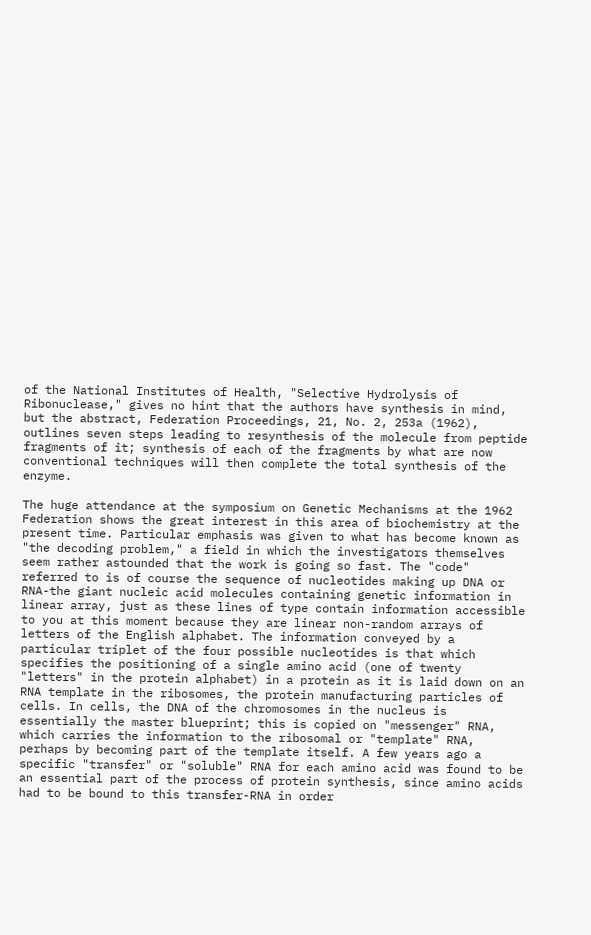of the National Institutes of Health, "Selective Hydrolysis of Ribonuclease," gives no hint that the authors have synthesis in mind, but the abstract, Federation Proceedings, 21, No. 2, 253a (1962), outlines seven steps leading to resynthesis of the molecule from peptide fragments of it; synthesis of each of the fragments by what are now conventional techniques will then complete the total synthesis of the enzyme.

The huge attendance at the symposium on Genetic Mechanisms at the 1962 Federation shows the great interest in this area of biochemistry at the present time. Particular emphasis was given to what has become known as "the decoding problem," a field in which the investigators themselves seem rather astounded that the work is going so fast. The "code" referred to is of course the sequence of nucleotides making up DNA or RNA-the giant nucleic acid molecules containing genetic information in linear array, just as these lines of type contain information accessible to you at this moment because they are linear non-random arrays of letters of the English alphabet. The information conveyed by a particular triplet of the four possible nucleotides is that which specifies the positioning of a single amino acid (one of twenty "letters" in the protein alphabet) in a protein as it is laid down on an RNA template in the ribosomes, the protein manufacturing particles of cells. In cells, the DNA of the chromosomes in the nucleus is essentially the master blueprint; this is copied on "messenger" RNA, which carries the information to the ribosomal or "template" RNA, perhaps by becoming part of the template itself. A few years ago a specific "transfer" or "soluble" RNA for each amino acid was found to be an essential part of the process of protein synthesis, since amino acids had to be bound to this transfer-RNA in order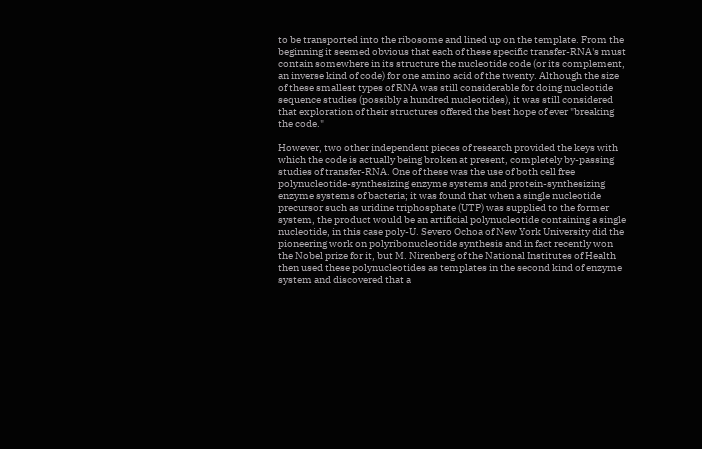to be transported into the ribosome and lined up on the template. From the beginning it seemed obvious that each of these specific transfer-RNA's must contain somewhere in its structure the nucleotide code (or its complement, an inverse kind of code) for one amino acid of the twenty. Although the size of these smallest types of RNA was still considerable for doing nucleotide sequence studies (possibly a hundred nucleotides), it was still considered that exploration of their structures offered the best hope of ever "breaking the code."

However, two other independent pieces of research provided the keys with which the code is actually being broken at present, completely by-passing studies of transfer-RNA. One of these was the use of both cell free polynucleotide-synthesizing enzyme systems and protein-synthesizing enzyme systems of bacteria; it was found that when a single nucleotide precursor such as uridine triphosphate (UTP) was supplied to the former system, the product would be an artificial polynucleotide containing a single nucleotide, in this case poly-U. Severo Ochoa of New York University did the pioneering work on polyribonucleotide synthesis and in fact recently won the Nobel prize for it, but M. Nirenberg of the National Institutes of Health then used these polynucleotides as templates in the second kind of enzyme system and discovered that a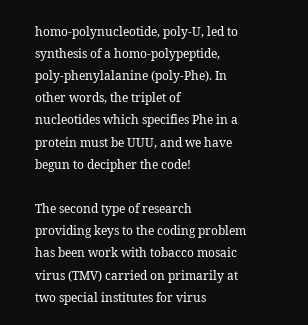homo-polynucleotide, poly-U, led to synthesis of a homo-polypeptide, poly-phenylalanine (poly-Phe). In other words, the triplet of nucleotides which specifies Phe in a protein must be UUU, and we have begun to decipher the code!

The second type of research providing keys to the coding problem has been work with tobacco mosaic virus (TMV) carried on primarily at two special institutes for virus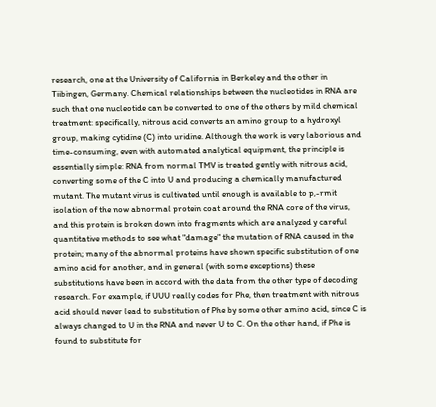research, one at the University of California in Berkeley and the other in Tiibingen, Germany. Chemical relationships between the nucleotides in RNA are such that one nucleotide can be converted to one of the others by mild chemical treatment: specifically, nitrous acid converts an amino group to a hydroxyl group, making cytidine (C) into uridine. Although the work is very laborious and time-consuming, even with automated analytical equipment, the principle is essentially simple: RNA from normal TMV is treated gently with nitrous acid, converting some of the C into U and producing a chemically manufactured mutant. The mutant virus is cultivated until enough is available to p,-rmit isolation of the now abnormal protein coat around the RNA core of the virus, and this protein is broken down into fragments which are analyzed y careful quantitative methods to see what "damage" the mutation of RNA caused in the protein; many of the abnormal proteins have shown specific substitution of one amino acid for another, and in general (with some exceptions) these substitutions have been in accord with the data from the other type of decoding research. For example, if UUU really codes for Phe, then treatment with nitrous acid should never lead to substitution of Phe by some other amino acid, since C is always changed to U in the RNA and never U to C. On the other hand, if Phe is found to substitute for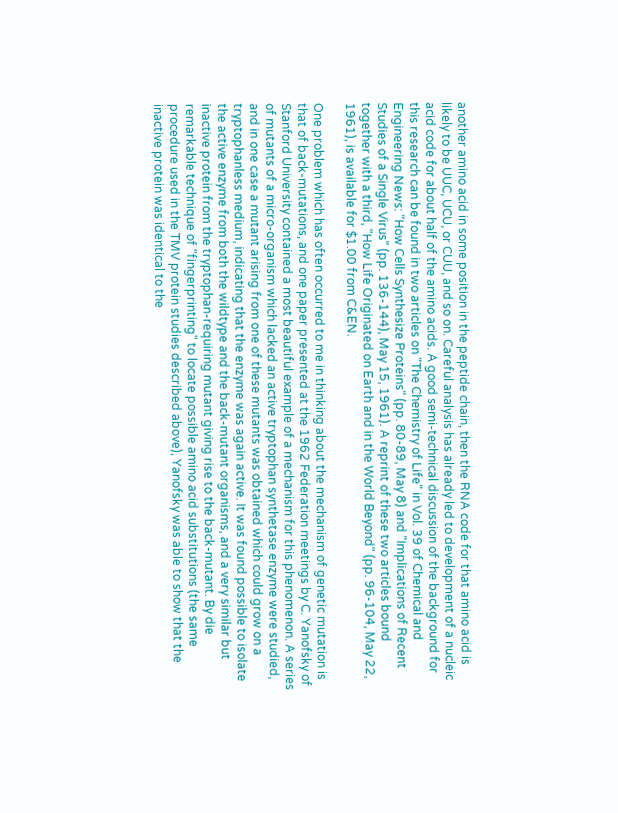another amino acid in some position in the peptide chain, then the RNA code for that amino acid is likely to be UUC, UCU, or CUU, and so on. Careful analysis has already led to development of a nucleic acid code for about half of the amino acids. A good semi-technical discussion of the background for this research can be found in two articles on "The Chemistry of Life" in Vol. 39 of Chemical and Engineering News: "How Cells Synthesize Proteins" (pp. 80-89, May 8) and "Implications of Recent Studies of a Single Virus" (pp. 136-144), May 15, 1961). A reprint of these two articles bound together with a third, "How Life Originated on Earth and in the World Beyond" (pp. 96-104, May 22, 1961), is available for $1.00 from C&EN.

One problem which has often occurred to me in thinking about the mechanism of genetic mutation is that of back-mutations, and one paper presented at the 1962 Federation meetings by C. Yanofsky of Stanford University contained a most beautiful example of a mechanism for this phenomenon. A series of mutants of a micro-organism which lacked an active tryptophan synthetase enzyme were studied, and in one case a mutant arising from one of these mutants was obtained which could grow on a tryptophanless medium, indicating that the enzyme was again active. It was found possible to isolate the active enzyme from both the wildtype and the back-mutant organisms, and a very similar but inactive protein from the tryptophan-requiring mutant giving rise to the back-mutant. By die remarkable technique of "fingerprinting" to locate possible amino acid substitutions (the same procedure used in the TMV protein studies described above), Yanofsky was able to show that the inactive protein was identical to the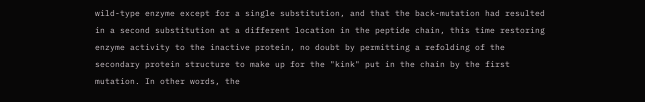wild-type enzyme except for a single substitution, and that the back-mutation had resulted in a second substitution at a different location in the peptide chain, this time restoring enzyme activity to the inactive protein, no doubt by permitting a refolding of the secondary protein structure to make up for the "kink" put in the chain by the first mutation. In other words, the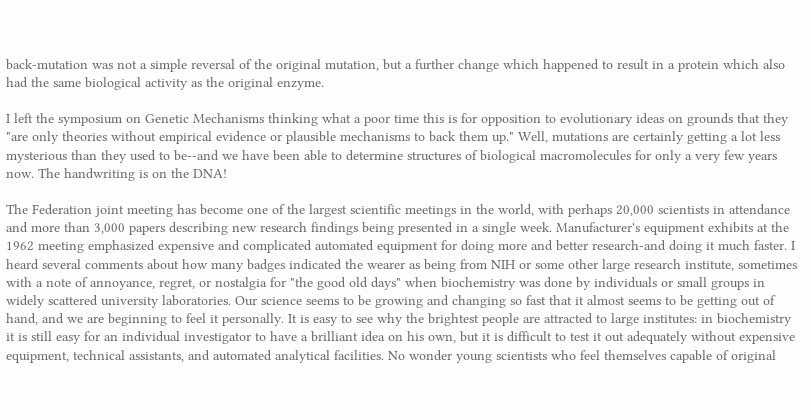back-mutation was not a simple reversal of the original mutation, but a further change which happened to result in a protein which also had the same biological activity as the original enzyme.

I left the symposium on Genetic Mechanisms thinking what a poor time this is for opposition to evolutionary ideas on grounds that they "are only theories without empirical evidence or plausible mechanisms to back them up." Well, mutations are certainly getting a lot less mysterious than they used to be--and we have been able to determine structures of biological macromolecules for only a very few years now. The handwriting is on the DNA!

The Federation joint meeting has become one of the largest scientific meetings in the world, with perhaps 20,000 scientists in attendance and more than 3,000 papers describing new research findings being presented in a single week. Manufacturer's equipment exhibits at the 1962 meeting emphasized expensive and complicated automated equipment for doing more and better research-and doing it much faster. I heard several comments about how many badges indicated the wearer as being from NIH or some other large research institute, sometimes with a note of annoyance, regret, or nostalgia for "the good old days" when biochemistry was done by individuals or small groups in widely scattered university laboratories. Our science seems to be growing and changing so fast that it almost seems to be getting out of hand, and we are beginning to feel it personally. It is easy to see why the brightest people are attracted to large institutes: in biochemistry it is still easy for an individual investigator to have a brilliant idea on his own, but it is difficult to test it out adequately without expensive equipment, technical assistants, and automated analytical facilities. No wonder young scientists who feel themselves capable of original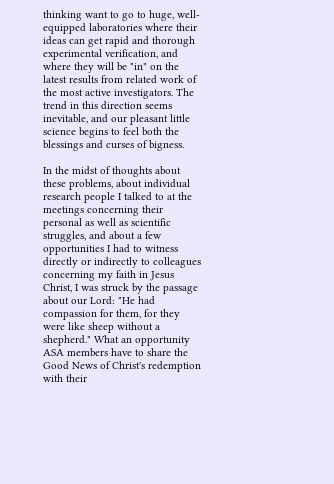thinking want to go to huge, well-equipped laboratories where their ideas can get rapid and thorough experimental verification, and where they will be "in" on the latest results from related work of the most active investigators. The trend in this direction seems inevitable, and our pleasant little science begins to feel both the blessings and curses of bigness.

In the midst of thoughts about these problems, about individual research people I talked to at the meetings concerning their personal as well as scientific struggles, and about a few opportunities I had to witness directly or indirectly to colleagues concerning my faith in Jesus Christ, I was struck by the passage about our Lord: "He had compassion for them, for they were like sheep without a shepherd." What an opportunity ASA members have to share the Good News of Christ's redemption with their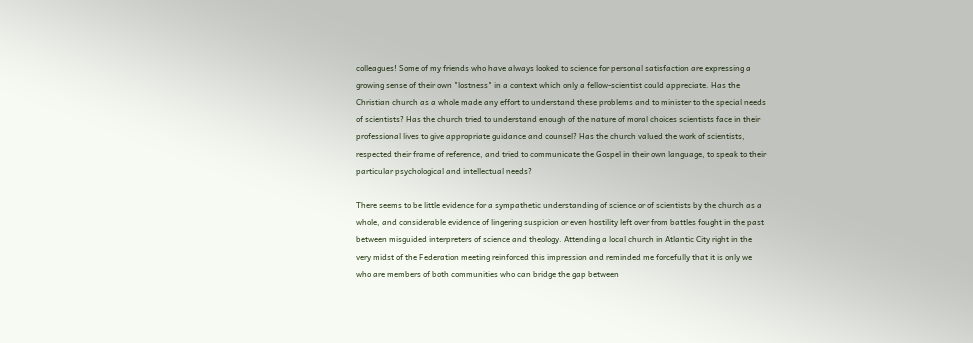colleagues! Some of my friends who have always looked to science for personal satisfaction are expressing a growing sense of their own "lostness" in a context which only a fellow-scientist could appreciate. Has the Christian church as a whole made any effort to understand these problems and to minister to the special needs of scientists? Has the church tried to understand enough of the nature of moral choices scientists face in their professional lives to give appropriate guidance and counsel? Has the church valued the work of scientists, respected their frame of reference, and tried to communicate the Gospel in their own language, to speak to their particular psychological and intellectual needs?

There seems to be little evidence for a sympathetic understanding of science or of scientists by the church as a whole, and considerable evidence of lingering suspicion or even hostility left over from battles fought in the past between misguided interpreters of science and theology. Attending a local church in Atlantic City right in the very midst of the Federation meeting reinforced this impression and reminded me forcefully that it is only we who are members of both communities who can bridge the gap between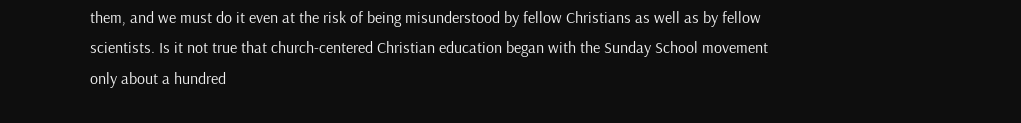them, and we must do it even at the risk of being misunderstood by fellow Christians as well as by fellow scientists. Is it not true that church-centered Christian education began with the Sunday School movement only about a hundred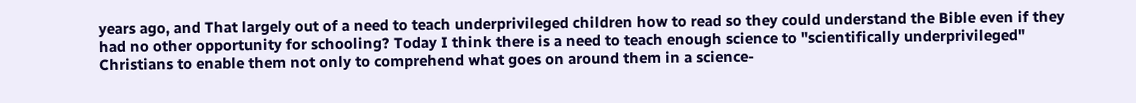years ago, and That largely out of a need to teach underprivileged children how to read so they could understand the Bible even if they had no other opportunity for schooling? Today I think there is a need to teach enough science to "scientifically underprivileged" Christians to enable them not only to comprehend what goes on around them in a science-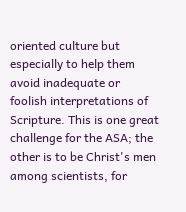oriented culture but especially to help them avoid inadequate or foolish interpretations of Scripture. This is one great challenge for the ASA; the other is to be Christ's men among scientists, for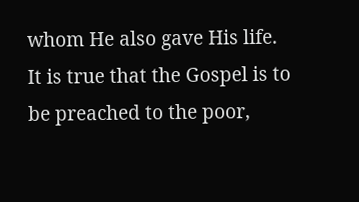whom He also gave His life. It is true that the Gospel is to be preached to the poor,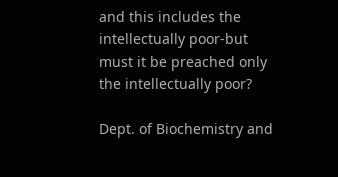and this includes the intellectually poor-but must it be preached only the intellectually poor?

Dept. of Biochemistry and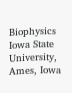Biophysics Iowa State University, Ames, Iowa